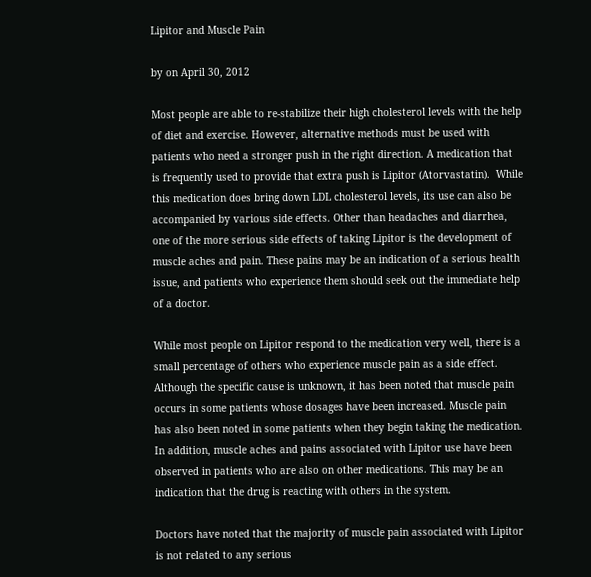Lipitor and Muscle Pain

by on April 30, 2012

Most people are able to re-stabilize their high cholesterol levels with the help of diet and exercise. However, alternative methods must be used with patients who need a stronger push in the right direction. A medication that is frequently used to provide that extra push is Lipitor (Atorvastatin).  While this medication does bring down LDL cholesterol levels, its use can also be accompanied by various side effects. Other than headaches and diarrhea, one of the more serious side effects of taking Lipitor is the development of muscle aches and pain. These pains may be an indication of a serious health issue, and patients who experience them should seek out the immediate help of a doctor.

While most people on Lipitor respond to the medication very well, there is a small percentage of others who experience muscle pain as a side effect. Although the specific cause is unknown, it has been noted that muscle pain occurs in some patients whose dosages have been increased. Muscle pain has also been noted in some patients when they begin taking the medication. In addition, muscle aches and pains associated with Lipitor use have been observed in patients who are also on other medications. This may be an indication that the drug is reacting with others in the system.

Doctors have noted that the majority of muscle pain associated with Lipitor is not related to any serious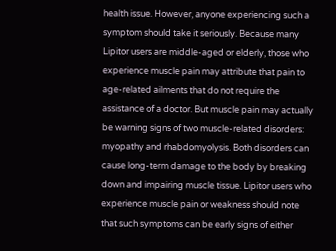health issue. However, anyone experiencing such a symptom should take it seriously. Because many Lipitor users are middle-aged or elderly, those who experience muscle pain may attribute that pain to age-related ailments that do not require the assistance of a doctor. But muscle pain may actually be warning signs of two muscle-related disorders: myopathy and rhabdomyolysis. Both disorders can cause long-term damage to the body by breaking down and impairing muscle tissue. Lipitor users who experience muscle pain or weakness should note that such symptoms can be early signs of either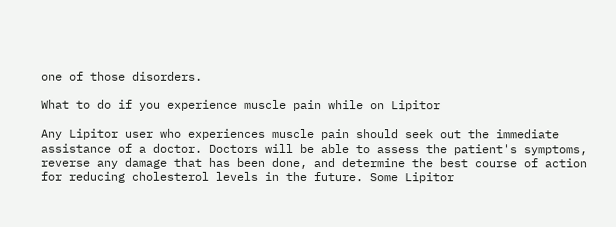one of those disorders.

What to do if you experience muscle pain while on Lipitor

Any Lipitor user who experiences muscle pain should seek out the immediate assistance of a doctor. Doctors will be able to assess the patient's symptoms, reverse any damage that has been done, and determine the best course of action for reducing cholesterol levels in the future. Some Lipitor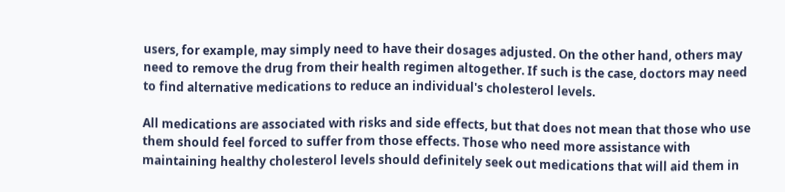users, for example, may simply need to have their dosages adjusted. On the other hand, others may need to remove the drug from their health regimen altogether. If such is the case, doctors may need to find alternative medications to reduce an individual's cholesterol levels.

All medications are associated with risks and side effects, but that does not mean that those who use them should feel forced to suffer from those effects. Those who need more assistance with maintaining healthy cholesterol levels should definitely seek out medications that will aid them in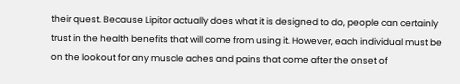their quest. Because Lipitor actually does what it is designed to do, people can certainly trust in the health benefits that will come from using it. However, each individual must be on the lookout for any muscle aches and pains that come after the onset of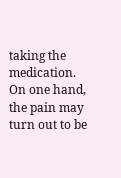taking the medication. On one hand, the pain may turn out to be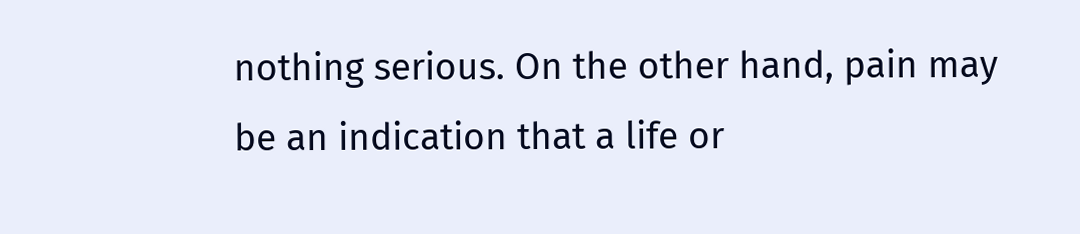nothing serious. On the other hand, pain may be an indication that a life or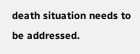death situation needs to be addressed.